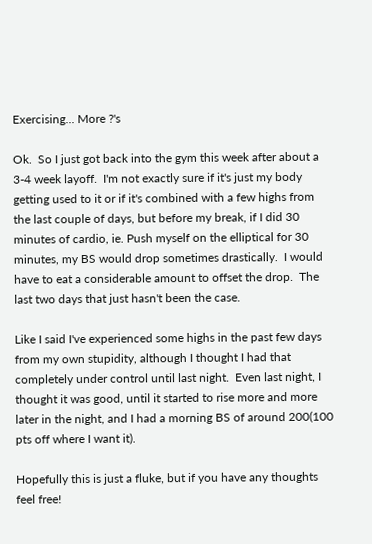Exercising... More ?'s

Ok.  So I just got back into the gym this week after about a 3-4 week layoff.  I'm not exactly sure if it's just my body getting used to it or if it's combined with a few highs from the last couple of days, but before my break, if I did 30 minutes of cardio, ie. Push myself on the elliptical for 30 minutes, my BS would drop sometimes drastically.  I would have to eat a considerable amount to offset the drop.  The last two days that just hasn't been the case.

Like I said I've experienced some highs in the past few days from my own stupidity, although I thought I had that completely under control until last night.  Even last night, I thought it was good, until it started to rise more and more later in the night, and I had a morning BS of around 200(100 pts off where I want it).

Hopefully this is just a fluke, but if you have any thoughts feel free!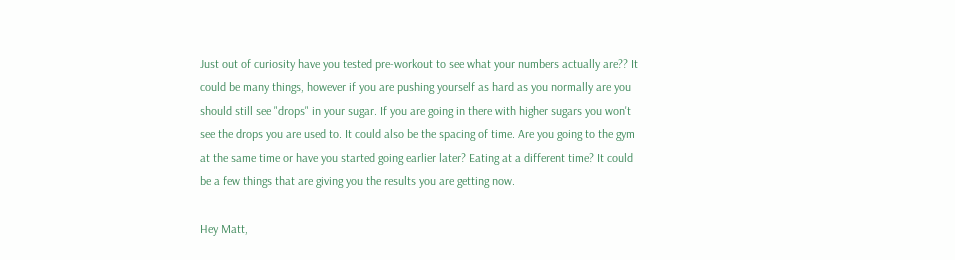Just out of curiosity have you tested pre-workout to see what your numbers actually are?? It could be many things, however if you are pushing yourself as hard as you normally are you should still see "drops" in your sugar. If you are going in there with higher sugars you won't see the drops you are used to. It could also be the spacing of time. Are you going to the gym at the same time or have you started going earlier later? Eating at a different time? It could be a few things that are giving you the results you are getting now.

Hey Matt,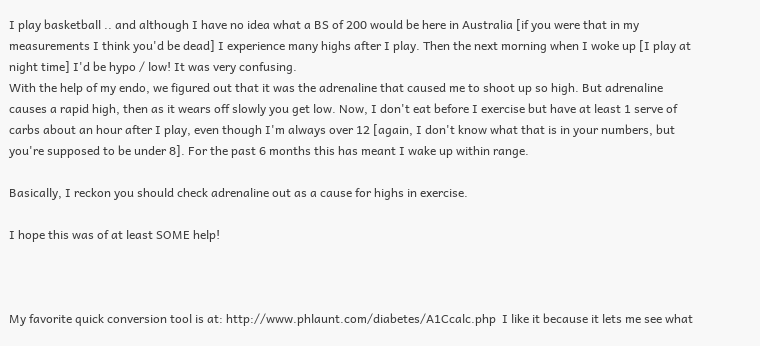I play basketball .. and although I have no idea what a BS of 200 would be here in Australia [if you were that in my measurements I think you'd be dead] I experience many highs after I play. Then the next morning when I woke up [I play at night time] I'd be hypo / low! It was very confusing.
With the help of my endo, we figured out that it was the adrenaline that caused me to shoot up so high. But adrenaline causes a rapid high, then as it wears off slowly you get low. Now, I don't eat before I exercise but have at least 1 serve of carbs about an hour after I play, even though I'm always over 12 [again, I don't know what that is in your numbers, but you're supposed to be under 8]. For the past 6 months this has meant I wake up within range.

Basically, I reckon you should check adrenaline out as a cause for highs in exercise.

I hope this was of at least SOME help!



My favorite quick conversion tool is at: http://www.phlaunt.com/diabetes/A1Ccalc.php  I like it because it lets me see what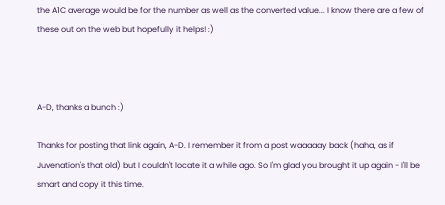the A1C average would be for the number as well as the converted value... I know there are a few of these out on the web but hopefully it helps! :)



A-D, thanks a bunch :)

Thanks for posting that link again, A-D. I remember it from a post waaaaay back (haha, as if Juvenation's that old) but I couldn't locate it a while ago. So I'm glad you brought it up again - I'll be smart and copy it this time.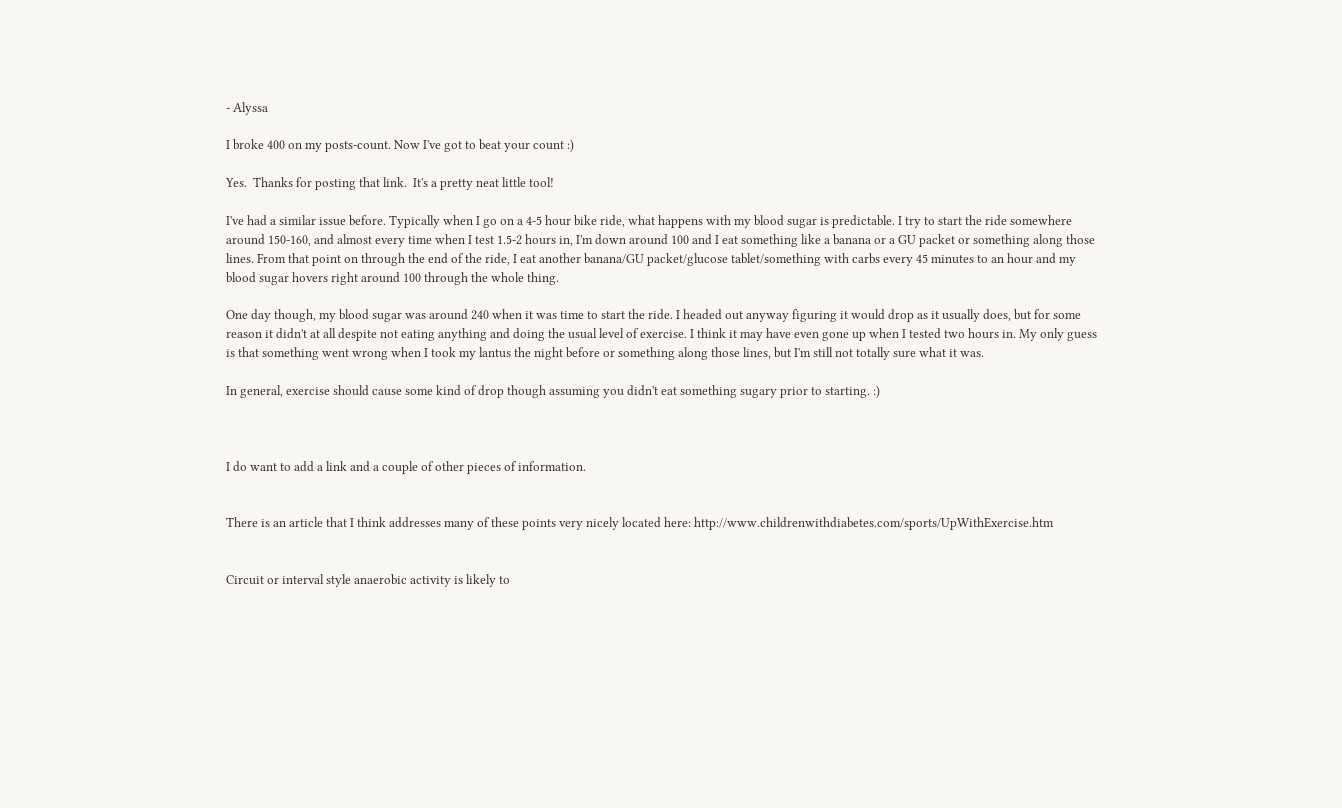- Alyssa

I broke 400 on my posts-count. Now I've got to beat your count :)

Yes.  Thanks for posting that link.  It's a pretty neat little tool!

I've had a similar issue before. Typically when I go on a 4-5 hour bike ride, what happens with my blood sugar is predictable. I try to start the ride somewhere around 150-160, and almost every time when I test 1.5-2 hours in, I'm down around 100 and I eat something like a banana or a GU packet or something along those lines. From that point on through the end of the ride, I eat another banana/GU packet/glucose tablet/something with carbs every 45 minutes to an hour and my blood sugar hovers right around 100 through the whole thing.

One day though, my blood sugar was around 240 when it was time to start the ride. I headed out anyway figuring it would drop as it usually does, but for some reason it didn't at all despite not eating anything and doing the usual level of exercise. I think it may have even gone up when I tested two hours in. My only guess is that something went wrong when I took my lantus the night before or something along those lines, but I'm still not totally sure what it was.

In general, exercise should cause some kind of drop though assuming you didn't eat something sugary prior to starting. :)



I do want to add a link and a couple of other pieces of information.


There is an article that I think addresses many of these points very nicely located here: http://www.childrenwithdiabetes.com/sports/UpWithExercise.htm


Circuit or interval style anaerobic activity is likely to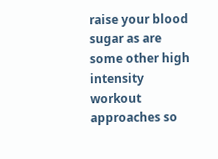raise your blood sugar as are some other high intensity workout approaches so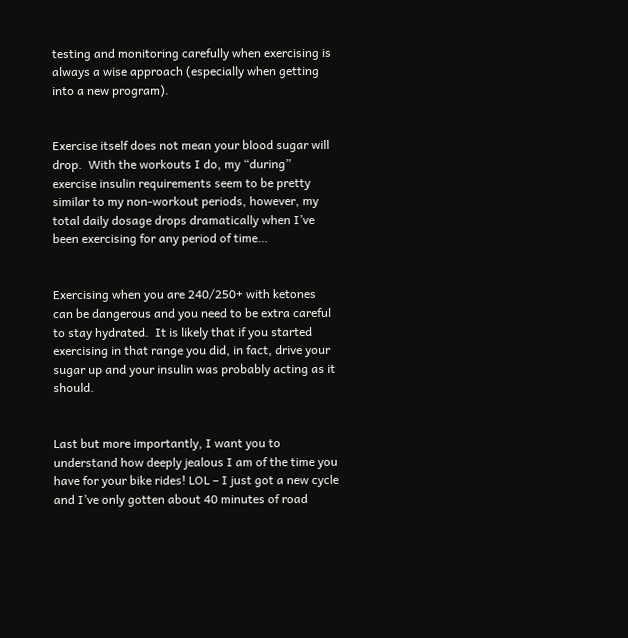testing and monitoring carefully when exercising is always a wise approach (especially when getting into a new program).


Exercise itself does not mean your blood sugar will drop.  With the workouts I do, my “during” exercise insulin requirements seem to be pretty similar to my non-workout periods, however, my total daily dosage drops dramatically when I’ve been exercising for any period of time…


Exercising when you are 240/250+ with ketones can be dangerous and you need to be extra careful to stay hydrated.  It is likely that if you started exercising in that range you did, in fact, drive your sugar up and your insulin was probably acting as it should.


Last but more importantly, I want you to understand how deeply jealous I am of the time you have for your bike rides! LOL – I just got a new cycle and I’ve only gotten about 40 minutes of road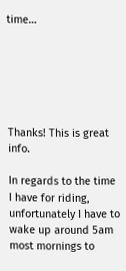time…






Thanks! This is great info.

In regards to the time I have for riding, unfortunately I have to wake up around 5am most mornings to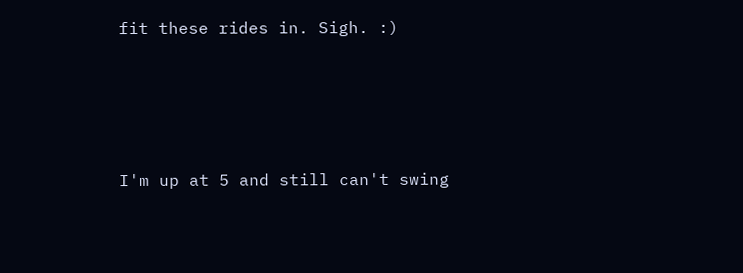fit these rides in. Sigh. :)




I'm up at 5 and still can't swing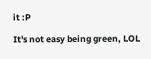it :P

It's not easy being green, LOL